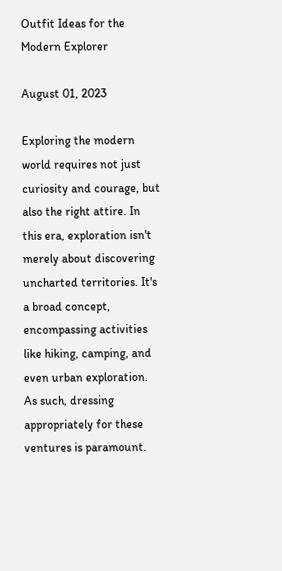Outfit Ideas for the Modern Explorer

August 01, 2023

Exploring the modern world requires not just curiosity and courage, but also the right attire. In this era, exploration isn't merely about discovering uncharted territories. It's a broad concept, encompassing activities like hiking, camping, and even urban exploration. As such, dressing appropriately for these ventures is paramount.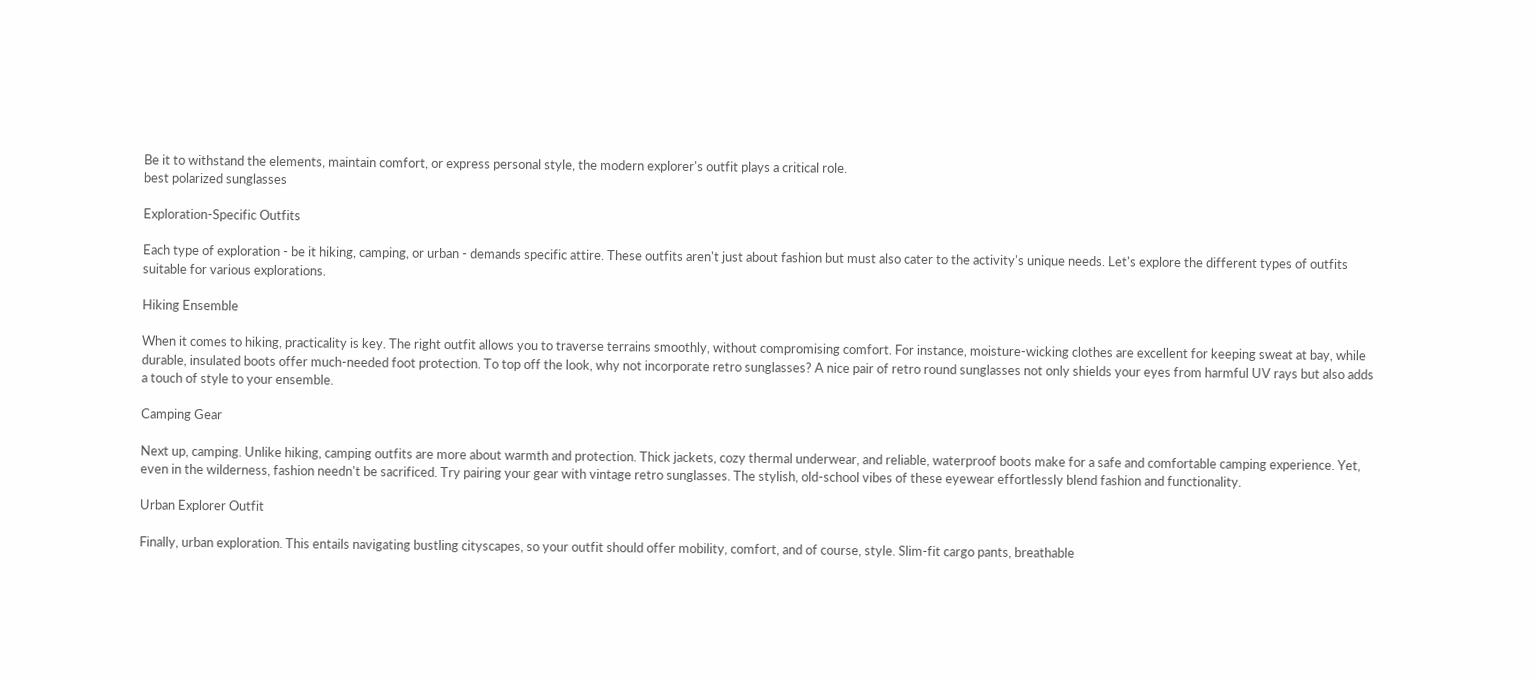Be it to withstand the elements, maintain comfort, or express personal style, the modern explorer's outfit plays a critical role.
best polarized sunglasses

Exploration-Specific Outfits

Each type of exploration - be it hiking, camping, or urban - demands specific attire. These outfits aren't just about fashion but must also cater to the activity's unique needs. Let's explore the different types of outfits suitable for various explorations.

Hiking Ensemble

When it comes to hiking, practicality is key. The right outfit allows you to traverse terrains smoothly, without compromising comfort. For instance, moisture-wicking clothes are excellent for keeping sweat at bay, while durable, insulated boots offer much-needed foot protection. To top off the look, why not incorporate retro sunglasses? A nice pair of retro round sunglasses not only shields your eyes from harmful UV rays but also adds a touch of style to your ensemble.

Camping Gear

Next up, camping. Unlike hiking, camping outfits are more about warmth and protection. Thick jackets, cozy thermal underwear, and reliable, waterproof boots make for a safe and comfortable camping experience. Yet, even in the wilderness, fashion needn't be sacrificed. Try pairing your gear with vintage retro sunglasses. The stylish, old-school vibes of these eyewear effortlessly blend fashion and functionality.

Urban Explorer Outfit

Finally, urban exploration. This entails navigating bustling cityscapes, so your outfit should offer mobility, comfort, and of course, style. Slim-fit cargo pants, breathable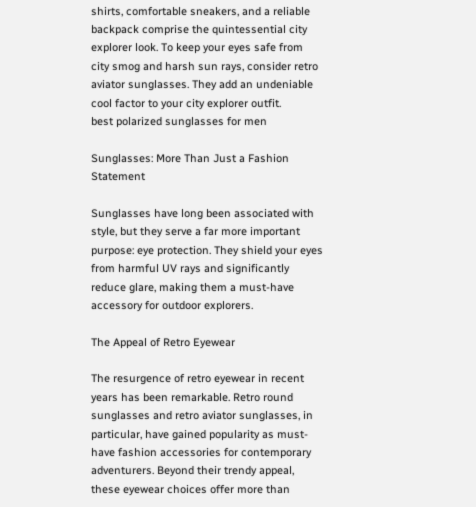shirts, comfortable sneakers, and a reliable backpack comprise the quintessential city explorer look. To keep your eyes safe from city smog and harsh sun rays, consider retro aviator sunglasses. They add an undeniable cool factor to your city explorer outfit.
best polarized sunglasses for men

Sunglasses: More Than Just a Fashion Statement

Sunglasses have long been associated with style, but they serve a far more important purpose: eye protection. They shield your eyes from harmful UV rays and significantly reduce glare, making them a must-have accessory for outdoor explorers.

The Appeal of Retro Eyewear

The resurgence of retro eyewear in recent years has been remarkable. Retro round sunglasses and retro aviator sunglasses, in particular, have gained popularity as must-have fashion accessories for contemporary adventurers. Beyond their trendy appeal, these eyewear choices offer more than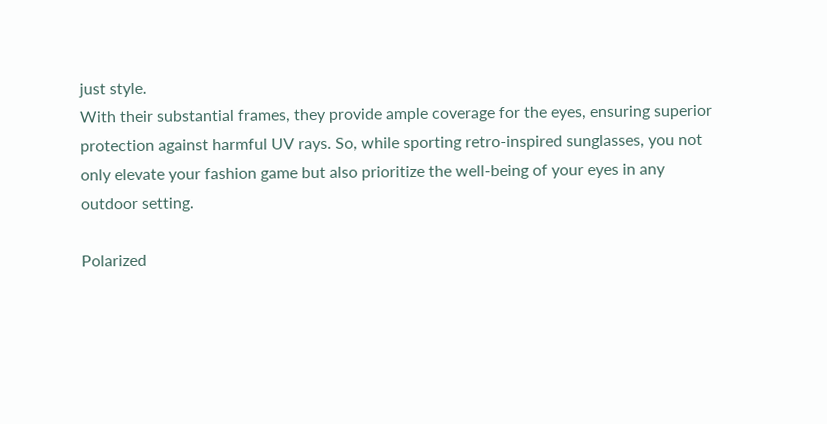just style.
With their substantial frames, they provide ample coverage for the eyes, ensuring superior protection against harmful UV rays. So, while sporting retro-inspired sunglasses, you not only elevate your fashion game but also prioritize the well-being of your eyes in any outdoor setting.

Polarized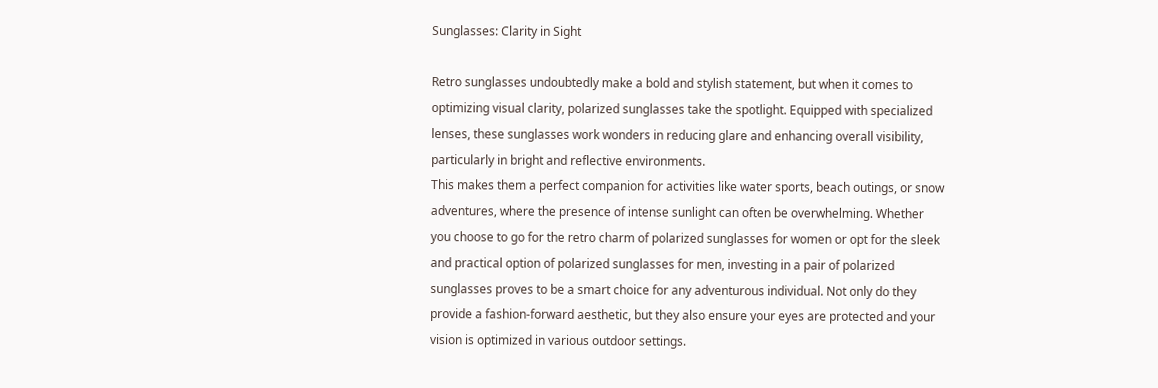Sunglasses: Clarity in Sight

Retro sunglasses undoubtedly make a bold and stylish statement, but when it comes to optimizing visual clarity, polarized sunglasses take the spotlight. Equipped with specialized lenses, these sunglasses work wonders in reducing glare and enhancing overall visibility, particularly in bright and reflective environments.
This makes them a perfect companion for activities like water sports, beach outings, or snow adventures, where the presence of intense sunlight can often be overwhelming. Whether you choose to go for the retro charm of polarized sunglasses for women or opt for the sleek and practical option of polarized sunglasses for men, investing in a pair of polarized sunglasses proves to be a smart choice for any adventurous individual. Not only do they provide a fashion-forward aesthetic, but they also ensure your eyes are protected and your vision is optimized in various outdoor settings.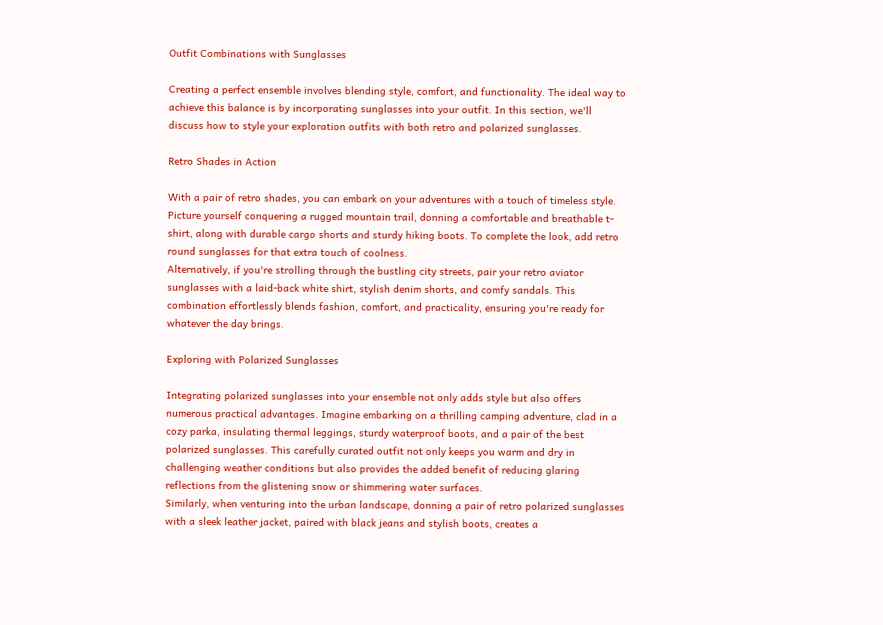Outfit Combinations with Sunglasses

Creating a perfect ensemble involves blending style, comfort, and functionality. The ideal way to achieve this balance is by incorporating sunglasses into your outfit. In this section, we'll discuss how to style your exploration outfits with both retro and polarized sunglasses.

Retro Shades in Action

With a pair of retro shades, you can embark on your adventures with a touch of timeless style. Picture yourself conquering a rugged mountain trail, donning a comfortable and breathable t-shirt, along with durable cargo shorts and sturdy hiking boots. To complete the look, add retro round sunglasses for that extra touch of coolness.
Alternatively, if you're strolling through the bustling city streets, pair your retro aviator sunglasses with a laid-back white shirt, stylish denim shorts, and comfy sandals. This combination effortlessly blends fashion, comfort, and practicality, ensuring you're ready for whatever the day brings.

Exploring with Polarized Sunglasses

Integrating polarized sunglasses into your ensemble not only adds style but also offers numerous practical advantages. Imagine embarking on a thrilling camping adventure, clad in a cozy parka, insulating thermal leggings, sturdy waterproof boots, and a pair of the best polarized sunglasses. This carefully curated outfit not only keeps you warm and dry in challenging weather conditions but also provides the added benefit of reducing glaring reflections from the glistening snow or shimmering water surfaces.
Similarly, when venturing into the urban landscape, donning a pair of retro polarized sunglasses with a sleek leather jacket, paired with black jeans and stylish boots, creates a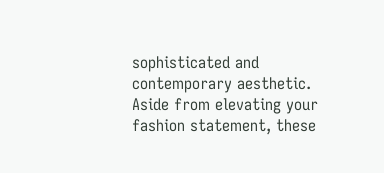sophisticated and contemporary aesthetic. Aside from elevating your fashion statement, these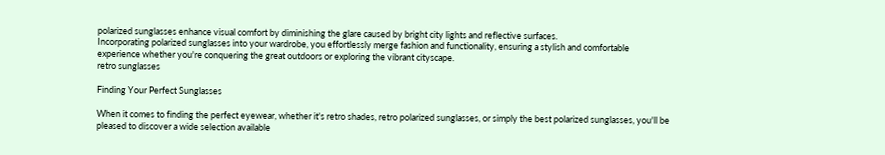polarized sunglasses enhance visual comfort by diminishing the glare caused by bright city lights and reflective surfaces.
Incorporating polarized sunglasses into your wardrobe, you effortlessly merge fashion and functionality, ensuring a stylish and comfortable experience whether you're conquering the great outdoors or exploring the vibrant cityscape.
retro sunglasses

Finding Your Perfect Sunglasses

When it comes to finding the perfect eyewear, whether it's retro shades, retro polarized sunglasses, or simply the best polarized sunglasses, you'll be pleased to discover a wide selection available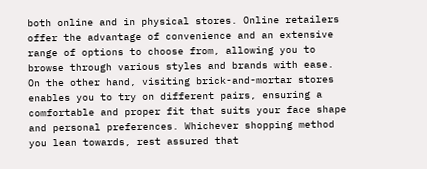both online and in physical stores. Online retailers offer the advantage of convenience and an extensive range of options to choose from, allowing you to browse through various styles and brands with ease.
On the other hand, visiting brick-and-mortar stores enables you to try on different pairs, ensuring a comfortable and proper fit that suits your face shape and personal preferences. Whichever shopping method you lean towards, rest assured that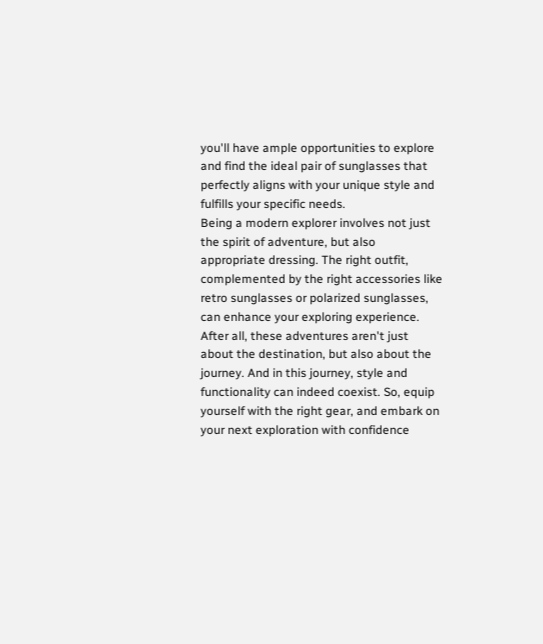you'll have ample opportunities to explore and find the ideal pair of sunglasses that perfectly aligns with your unique style and fulfills your specific needs.
Being a modern explorer involves not just the spirit of adventure, but also appropriate dressing. The right outfit, complemented by the right accessories like retro sunglasses or polarized sunglasses, can enhance your exploring experience.
After all, these adventures aren't just about the destination, but also about the journey. And in this journey, style and functionality can indeed coexist. So, equip yourself with the right gear, and embark on your next exploration with confidence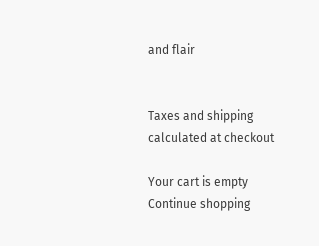and flair


Taxes and shipping calculated at checkout

Your cart is empty
Continue shopping